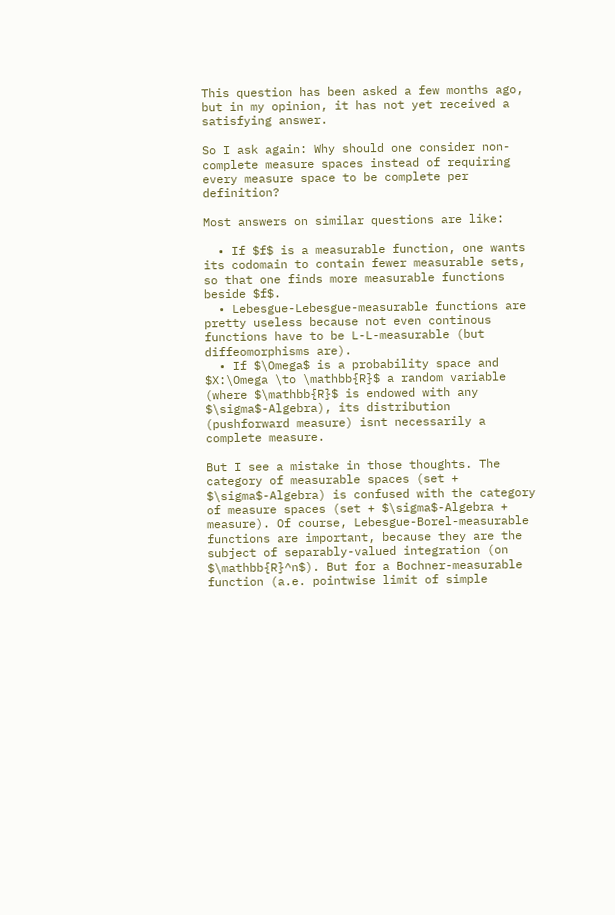This question has been asked a few months ago, but in my opinion, it has not yet received a satisfying answer.

So I ask again: Why should one consider non-complete measure spaces instead of requiring every measure space to be complete per definition?

Most answers on similar questions are like:

  • If $f$ is a measurable function, one wants its codomain to contain fewer measurable sets, so that one finds more measurable functions beside $f$.
  • Lebesgue-Lebesgue-measurable functions are pretty useless because not even continous functions have to be L-L-measurable (but diffeomorphisms are).
  • If $\Omega$ is a probability space and $X:\Omega \to \mathbb{R}$ a random variable (where $\mathbb{R}$ is endowed with any $\sigma$-Algebra), its distribution (pushforward measure) isnt necessarily a complete measure.

But I see a mistake in those thoughts. The category of measurable spaces (set + $\sigma$-Algebra) is confused with the category of measure spaces (set + $\sigma$-Algebra + measure). Of course, Lebesgue-Borel-measurable functions are important, because they are the subject of separably-valued integration (on $\mathbb{R}^n$). But for a Bochner-measurable function (a.e. pointwise limit of simple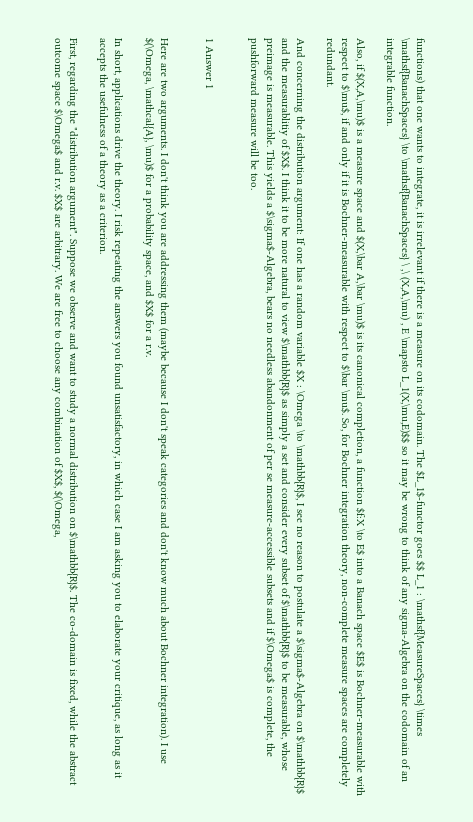functions) that one wants to integrate, it is irrelevant if there is a measure on its codomain. The $L_1$-functor goes $$ L_1 : \mathsf{MeasureSpaces} \times \mathsf{BanachSpaces} \to \mathsf{BanachSpaces} \ ,\ (X,A,\mu) , E \mapsto L_1(X,\mu,E)$$ so it may be wrong to think of any sigma-Algebra on the codomain of an integrable function.

Also, if $(X,A,\mu)$ is a measure space and $(X,\bar A,\bar \mu)$ is its canonical completion, a function $f:X \to E$ into a Banach space $E$ is Bochner-measurable with respect to $\mu$, if and only if it is Bochner-measurable with respect to $\bar \mu$. So, for Bochner integration theory, non-complete measure spaces are completely redundant.

And concerning the distribution argument: If one has a random variable $X : \Omega \to \mathbb{R}$, I see no reason to postulate a $\sigma$-Algebra on $\mathbb{R}$ and the measurablitiy of $X$. I think it to be more natural to view $\mathbb{R}$ as simply a set and consider every subset of $\mathbb{R}$ to be measurable, whose preimage is measurable. This yields a $\sigma$-Algebra, bears no needless abandonment of per se measure-accessible subsets and if $\Omega$ is complete, the pushforward measure will be too.


1 Answer 1


Here are two arguments. I don't think you are addressing them (maybe because I don't speak categories and don't know much about Bochner integration). I use $(\Omega, \mathcal{A}, \mu)$ for a probability space, and $X$ for a r.v.

In short, applications drive the theory. I risk repeating the answers you found unsatisfactory, in which case I am asking you to elaborate your critique, as long as it accepts the usefulness of a theory as a criterion.

First, regarding the "distribution argument". Suppose we observe and want to study a normal distribution on $\mathbb{R}$. The co-domain is fixed, while the abstract outcome space $\Omega$ and r.v. $X$ are arbitrary. We are free to choose any combination of $X$, $(\Omega,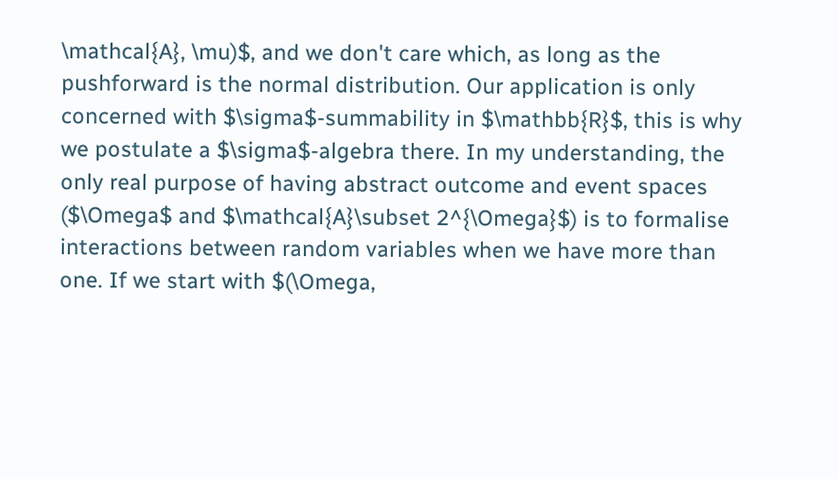\mathcal{A}, \mu)$, and we don't care which, as long as the pushforward is the normal distribution. Our application is only concerned with $\sigma$-summability in $\mathbb{R}$, this is why we postulate a $\sigma$-algebra there. In my understanding, the only real purpose of having abstract outcome and event spaces ($\Omega$ and $\mathcal{A}\subset 2^{\Omega}$) is to formalise interactions between random variables when we have more than one. If we start with $(\Omega,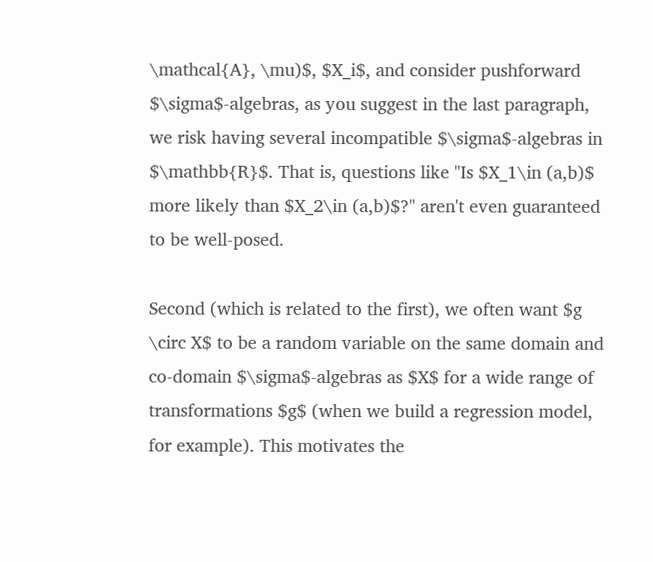\mathcal{A}, \mu)$, $X_i$, and consider pushforward $\sigma$-algebras, as you suggest in the last paragraph, we risk having several incompatible $\sigma$-algebras in $\mathbb{R}$. That is, questions like "Is $X_1\in (a,b)$ more likely than $X_2\in (a,b)$?" aren't even guaranteed to be well-posed.

Second (which is related to the first), we often want $g \circ X$ to be a random variable on the same domain and co-domain $\sigma$-algebras as $X$ for a wide range of transformations $g$ (when we build a regression model, for example). This motivates the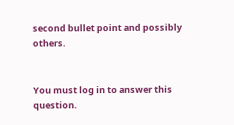second bullet point and possibly others.


You must log in to answer this question.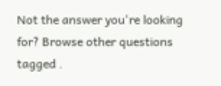Not the answer you're looking for? Browse other questions tagged .